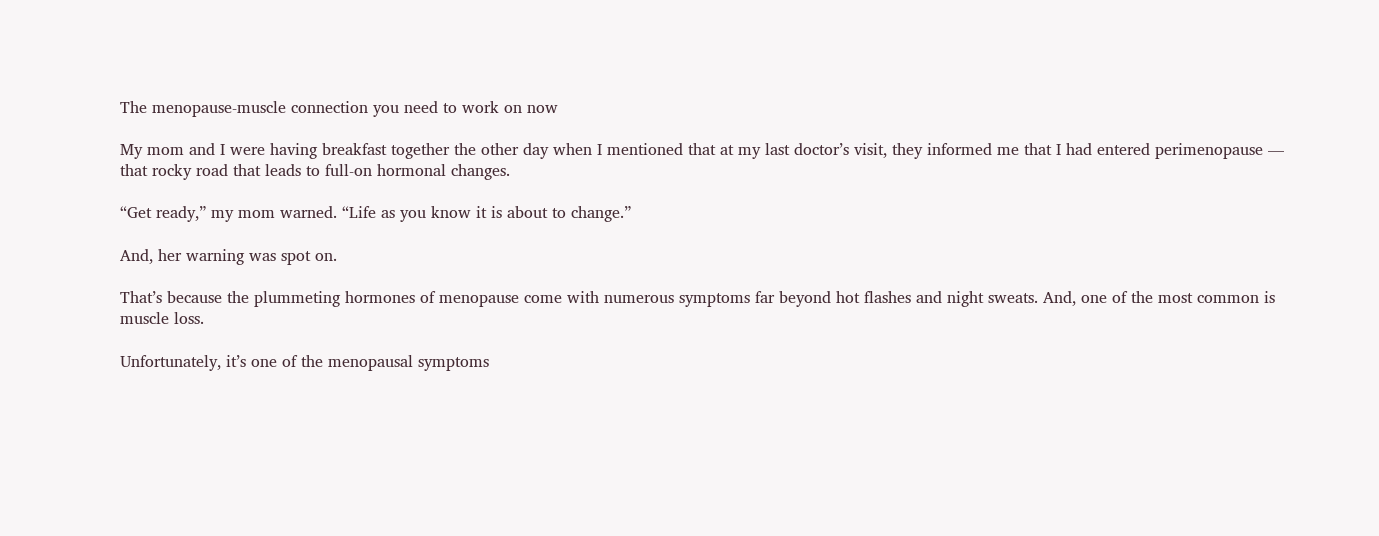The menopause-muscle connection you need to work on now

My mom and I were having breakfast together the other day when I mentioned that at my last doctor’s visit, they informed me that I had entered perimenopause — that rocky road that leads to full-on hormonal changes.

“Get ready,” my mom warned. “Life as you know it is about to change.”

And, her warning was spot on.

That’s because the plummeting hormones of menopause come with numerous symptoms far beyond hot flashes and night sweats. And, one of the most common is muscle loss.

Unfortunately, it’s one of the menopausal symptoms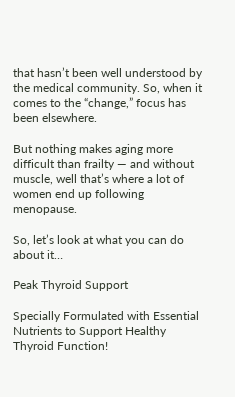that hasn’t been well understood by the medical community. So, when it comes to the “change,” focus has been elsewhere.

But nothing makes aging more difficult than frailty — and without muscle, well that’s where a lot of women end up following menopause.

So, let’s look at what you can do about it…

Peak Thyroid Support

Specially Formulated with Essential Nutrients to Support Healthy Thyroid Function!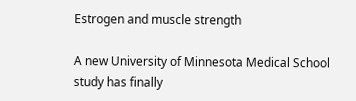Estrogen and muscle strength

A new University of Minnesota Medical School study has finally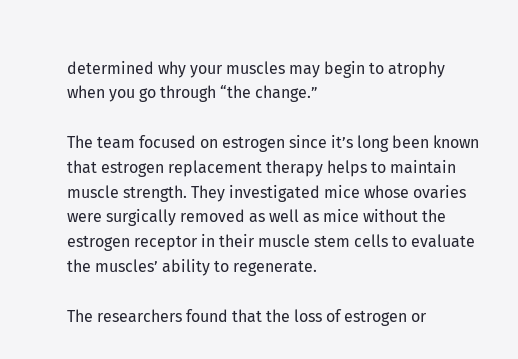determined why your muscles may begin to atrophy when you go through “the change.”

The team focused on estrogen since it’s long been known that estrogen replacement therapy helps to maintain muscle strength. They investigated mice whose ovaries were surgically removed as well as mice without the estrogen receptor in their muscle stem cells to evaluate the muscles’ ability to regenerate.

The researchers found that the loss of estrogen or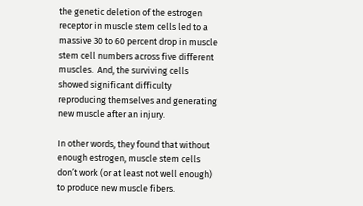the genetic deletion of the estrogen receptor in muscle stem cells led to a massive 30 to 60 percent drop in muscle stem cell numbers across five different muscles.  And, the surviving cells showed significant difficulty reproducing themselves and generating new muscle after an injury.

In other words, they found that without enough estrogen, muscle stem cells don’t work (or at least not well enough) to produce new muscle fibers.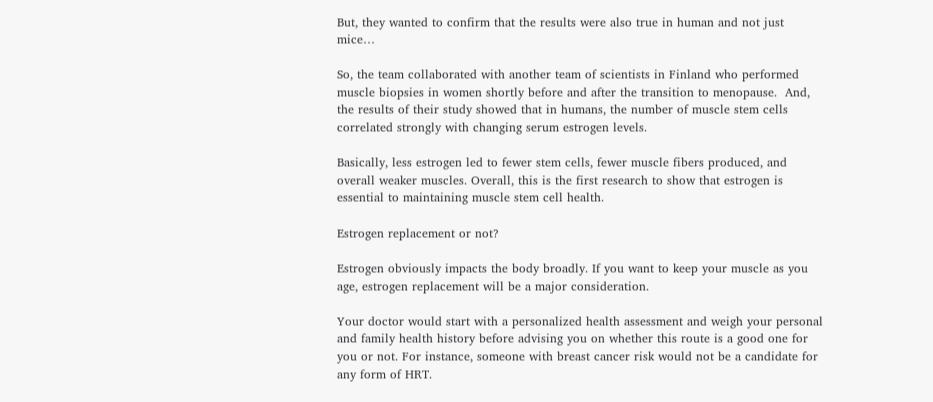But, they wanted to confirm that the results were also true in human and not just mice…

So, the team collaborated with another team of scientists in Finland who performed muscle biopsies in women shortly before and after the transition to menopause.  And, the results of their study showed that in humans, the number of muscle stem cells correlated strongly with changing serum estrogen levels.

Basically, less estrogen led to fewer stem cells, fewer muscle fibers produced, and overall weaker muscles. Overall, this is the first research to show that estrogen is essential to maintaining muscle stem cell health.

Estrogen replacement or not?

Estrogen obviously impacts the body broadly. If you want to keep your muscle as you age, estrogen replacement will be a major consideration.

Your doctor would start with a personalized health assessment and weigh your personal and family health history before advising you on whether this route is a good one for you or not. For instance, someone with breast cancer risk would not be a candidate for any form of HRT.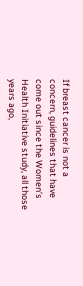If breast cancer is not a concern, guidelines that have come out since the Women’s Health Initiative study, all those years ago,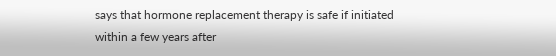says that hormone replacement therapy is safe if initiated within a few years after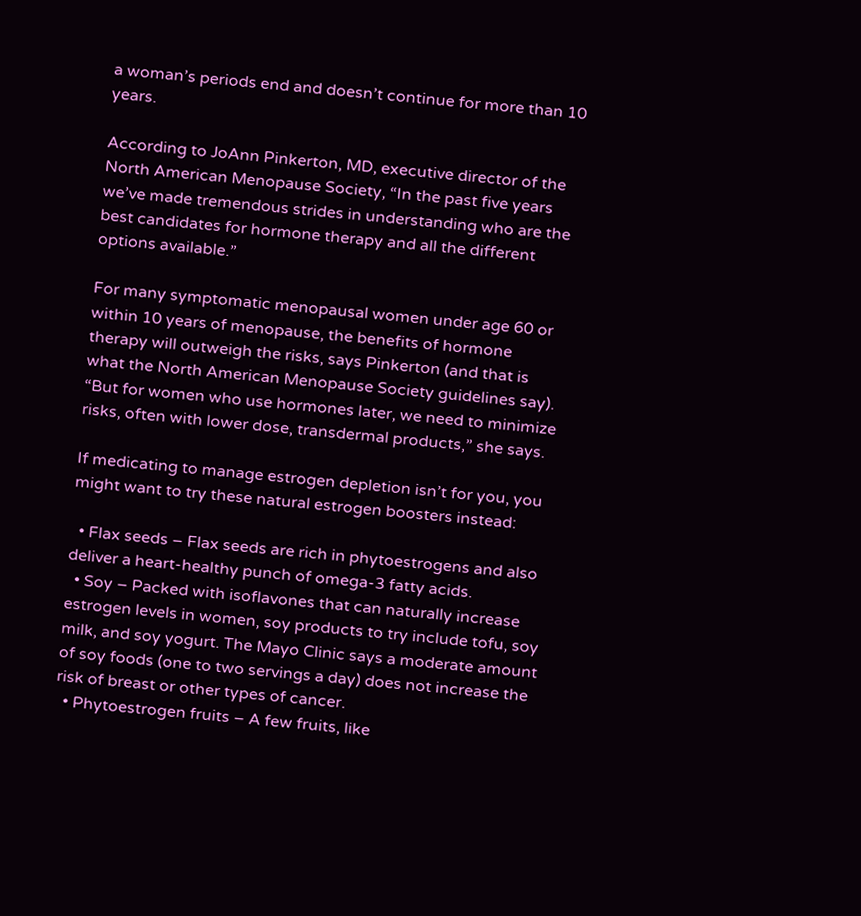a woman’s periods end and doesn’t continue for more than 10 years.

According to JoAnn Pinkerton, MD, executive director of the North American Menopause Society, “In the past five years we’ve made tremendous strides in understanding who are the best candidates for hormone therapy and all the different options available.”

For many symptomatic menopausal women under age 60 or within 10 years of menopause, the benefits of hormone therapy will outweigh the risks, says Pinkerton (and that is what the North American Menopause Society guidelines say). “But for women who use hormones later, we need to minimize risks, often with lower dose, transdermal products,” she says.

If medicating to manage estrogen depletion isn’t for you, you might want to try these natural estrogen boosters instead:

  • Flax seeds – Flax seeds are rich in phytoestrogens and also deliver a heart-healthy punch of omega-3 fatty acids.
  • Soy – Packed with isoflavones that can naturally increase estrogen levels in women, soy products to try include tofu, soy milk, and soy yogurt. The Mayo Clinic says a moderate amount of soy foods (one to two servings a day) does not increase the risk of breast or other types of cancer.
  • Phytoestrogen fruits – A few fruits, like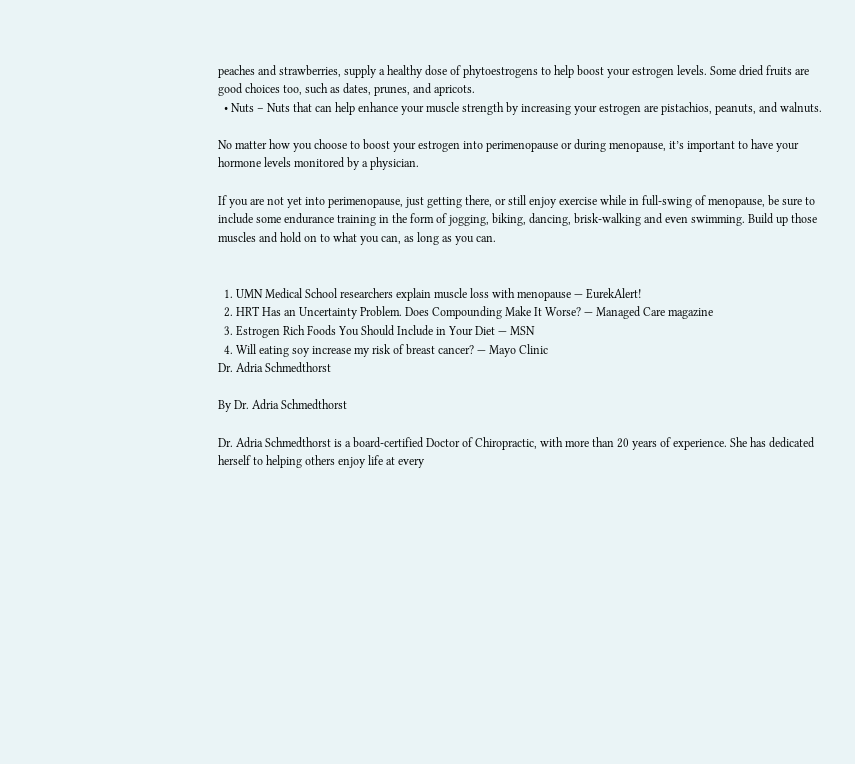peaches and strawberries, supply a healthy dose of phytoestrogens to help boost your estrogen levels. Some dried fruits are good choices too, such as dates, prunes, and apricots.
  • Nuts – Nuts that can help enhance your muscle strength by increasing your estrogen are pistachios, peanuts, and walnuts.

No matter how you choose to boost your estrogen into perimenopause or during menopause, it’s important to have your hormone levels monitored by a physician.

If you are not yet into perimenopause, just getting there, or still enjoy exercise while in full-swing of menopause, be sure to include some endurance training in the form of jogging, biking, dancing, brisk-walking and even swimming. Build up those muscles and hold on to what you can, as long as you can.


  1. UMN Medical School researchers explain muscle loss with menopause — EurekAlert!
  2. HRT Has an Uncertainty Problem. Does Compounding Make It Worse? — Managed Care magazine
  3. Estrogen Rich Foods You Should Include in Your Diet — MSN
  4. Will eating soy increase my risk of breast cancer? — Mayo Clinic
Dr. Adria Schmedthorst

By Dr. Adria Schmedthorst

Dr. Adria Schmedthorst is a board-certified Doctor of Chiropractic, with more than 20 years of experience. She has dedicated herself to helping others enjoy life at every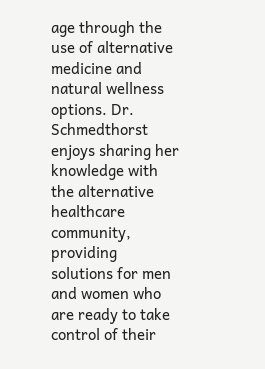age through the use of alternative medicine and natural wellness options. Dr. Schmedthorst enjoys sharing her knowledge with the alternative healthcare community, providing solutions for men and women who are ready to take control of their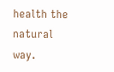health the natural way.